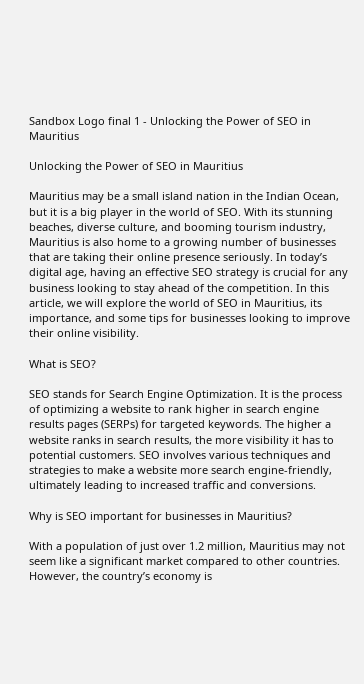Sandbox Logo final 1 - Unlocking the Power of SEO in Mauritius

Unlocking the Power of SEO in Mauritius

Mauritius may be a small island nation in the Indian Ocean, but it is a big player in the world of SEO. With its stunning beaches, diverse culture, and booming tourism industry, Mauritius is also home to a growing number of businesses that are taking their online presence seriously. In today’s digital age, having an effective SEO strategy is crucial for any business looking to stay ahead of the competition. In this article, we will explore the world of SEO in Mauritius, its importance, and some tips for businesses looking to improve their online visibility.

What is SEO?

SEO stands for Search Engine Optimization. It is the process of optimizing a website to rank higher in search engine results pages (SERPs) for targeted keywords. The higher a website ranks in search results, the more visibility it has to potential customers. SEO involves various techniques and strategies to make a website more search engine-friendly, ultimately leading to increased traffic and conversions.

Why is SEO important for businesses in Mauritius?

With a population of just over 1.2 million, Mauritius may not seem like a significant market compared to other countries. However, the country’s economy is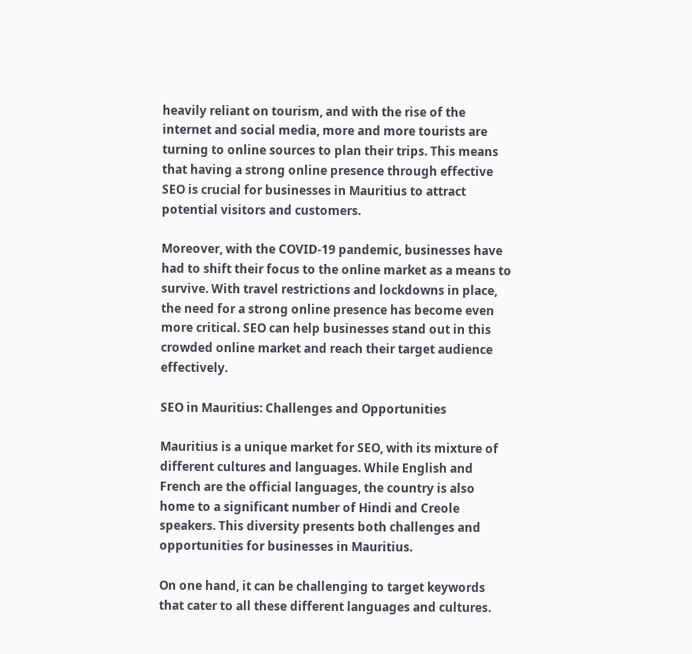heavily reliant on tourism, and with the rise of the internet and social media, more and more tourists are turning to online sources to plan their trips. This means that having a strong online presence through effective SEO is crucial for businesses in Mauritius to attract potential visitors and customers.

Moreover, with the COVID-19 pandemic, businesses have had to shift their focus to the online market as a means to survive. With travel restrictions and lockdowns in place, the need for a strong online presence has become even more critical. SEO can help businesses stand out in this crowded online market and reach their target audience effectively.

SEO in Mauritius: Challenges and Opportunities

Mauritius is a unique market for SEO, with its mixture of different cultures and languages. While English and French are the official languages, the country is also home to a significant number of Hindi and Creole speakers. This diversity presents both challenges and opportunities for businesses in Mauritius.

On one hand, it can be challenging to target keywords that cater to all these different languages and cultures.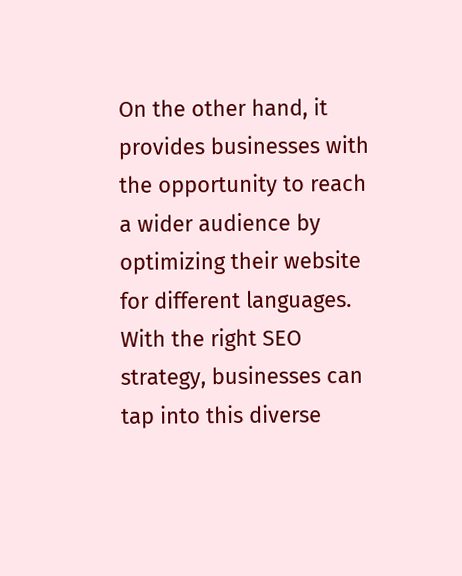On the other hand, it provides businesses with the opportunity to reach a wider audience by optimizing their website for different languages. With the right SEO strategy, businesses can tap into this diverse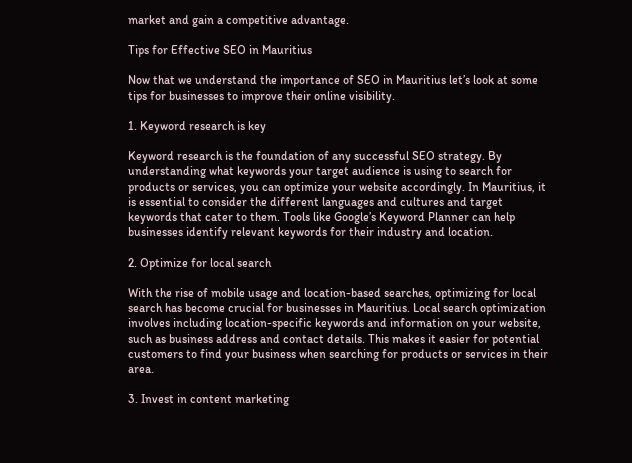market and gain a competitive advantage.

Tips for Effective SEO in Mauritius

Now that we understand the importance of SEO in Mauritius let’s look at some tips for businesses to improve their online visibility.

1. Keyword research is key

Keyword research is the foundation of any successful SEO strategy. By understanding what keywords your target audience is using to search for products or services, you can optimize your website accordingly. In Mauritius, it is essential to consider the different languages and cultures and target keywords that cater to them. Tools like Google’s Keyword Planner can help businesses identify relevant keywords for their industry and location.

2. Optimize for local search

With the rise of mobile usage and location-based searches, optimizing for local search has become crucial for businesses in Mauritius. Local search optimization involves including location-specific keywords and information on your website, such as business address and contact details. This makes it easier for potential customers to find your business when searching for products or services in their area.

3. Invest in content marketing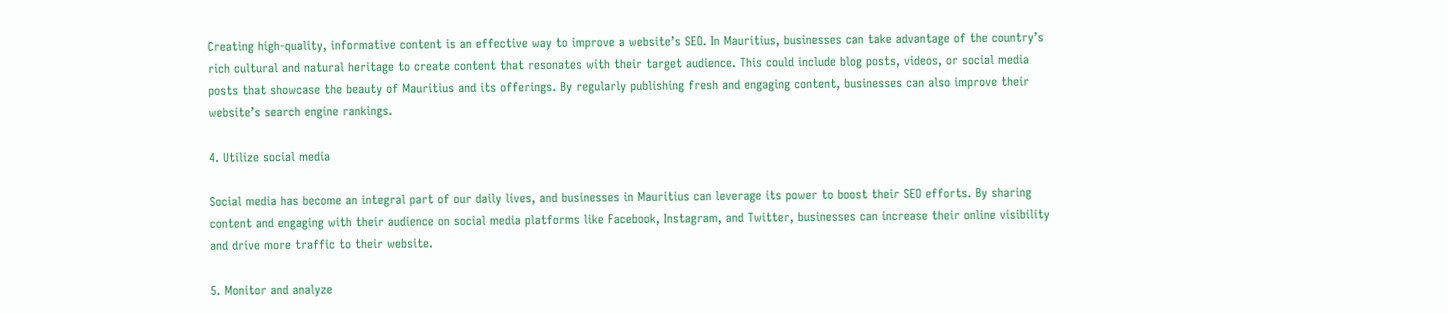Creating high-quality, informative content is an effective way to improve a website’s SEO. In Mauritius, businesses can take advantage of the country’s rich cultural and natural heritage to create content that resonates with their target audience. This could include blog posts, videos, or social media posts that showcase the beauty of Mauritius and its offerings. By regularly publishing fresh and engaging content, businesses can also improve their website’s search engine rankings.

4. Utilize social media

Social media has become an integral part of our daily lives, and businesses in Mauritius can leverage its power to boost their SEO efforts. By sharing content and engaging with their audience on social media platforms like Facebook, Instagram, and Twitter, businesses can increase their online visibility and drive more traffic to their website.

5. Monitor and analyze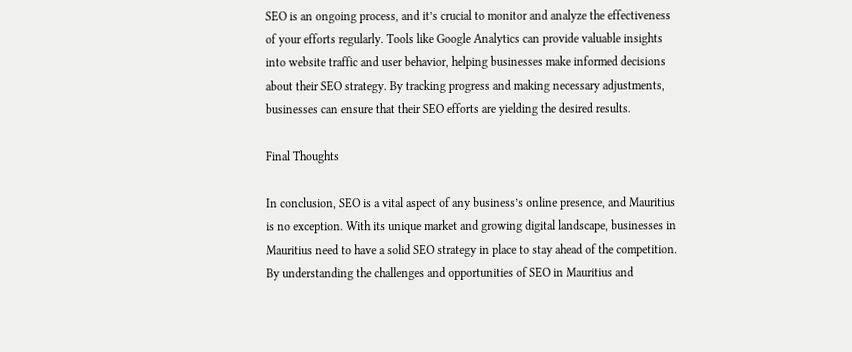SEO is an ongoing process, and it’s crucial to monitor and analyze the effectiveness of your efforts regularly. Tools like Google Analytics can provide valuable insights into website traffic and user behavior, helping businesses make informed decisions about their SEO strategy. By tracking progress and making necessary adjustments, businesses can ensure that their SEO efforts are yielding the desired results.

Final Thoughts

In conclusion, SEO is a vital aspect of any business’s online presence, and Mauritius is no exception. With its unique market and growing digital landscape, businesses in Mauritius need to have a solid SEO strategy in place to stay ahead of the competition. By understanding the challenges and opportunities of SEO in Mauritius and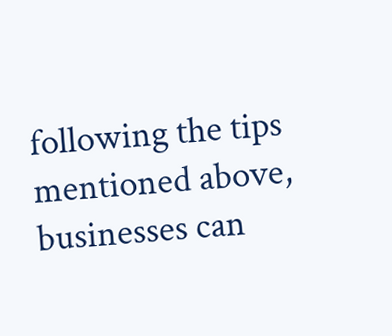following the tips mentioned above, businesses can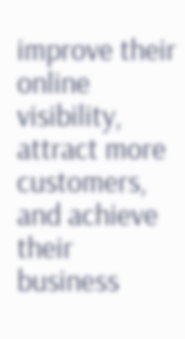improve their online visibility, attract more customers, and achieve their business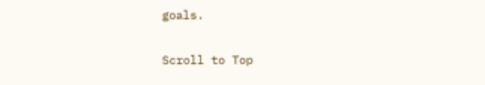goals.

Scroll to Top